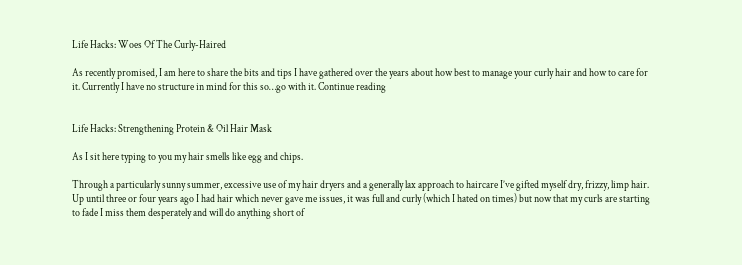Life Hacks: Woes Of The Curly-Haired

As recently promised, I am here to share the bits and tips I have gathered over the years about how best to manage your curly hair and how to care for it. Currently I have no structure in mind for this so…go with it. Continue reading


Life Hacks: Strengthening Protein & Oil Hair Mask

As I sit here typing to you my hair smells like egg and chips.

Through a particularly sunny summer, excessive use of my hair dryers and a generally lax approach to haircare I’ve gifted myself dry, frizzy, limp hair. Up until three or four years ago I had hair which never gave me issues, it was full and curly (which I hated on times) but now that my curls are starting to fade I miss them desperately and will do anything short of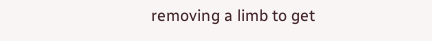removing a limb to get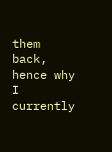them back, hence why I currently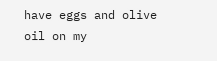have eggs and olive oil on my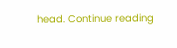head. Continue reading